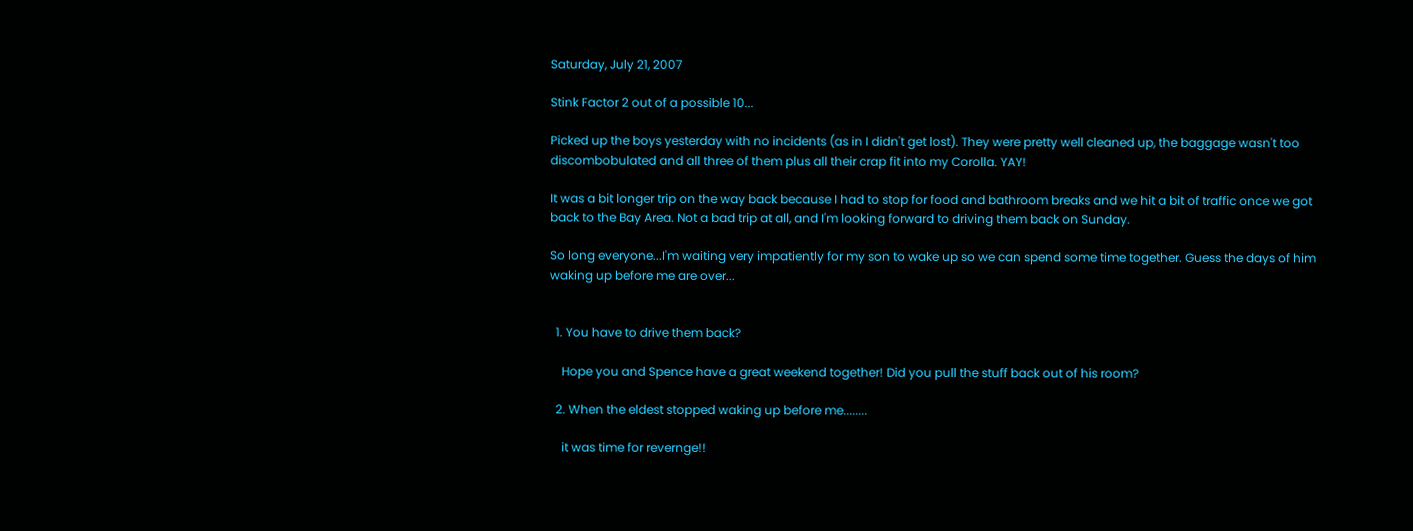Saturday, July 21, 2007

Stink Factor 2 out of a possible 10...

Picked up the boys yesterday with no incidents (as in I didn't get lost). They were pretty well cleaned up, the baggage wasn't too discombobulated and all three of them plus all their crap fit into my Corolla. YAY!

It was a bit longer trip on the way back because I had to stop for food and bathroom breaks and we hit a bit of traffic once we got back to the Bay Area. Not a bad trip at all, and I'm looking forward to driving them back on Sunday.

So long everyone...I'm waiting very impatiently for my son to wake up so we can spend some time together. Guess the days of him waking up before me are over...


  1. You have to drive them back?

    Hope you and Spence have a great weekend together! Did you pull the stuff back out of his room?

  2. When the eldest stopped waking up before me........

    it was time for revernge!!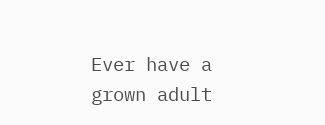Ever have a grown adult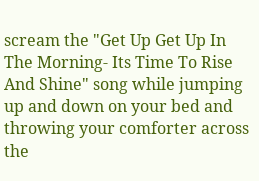scream the "Get Up Get Up In The Morning- Its Time To Rise And Shine" song while jumping up and down on your bed and throwing your comforter across the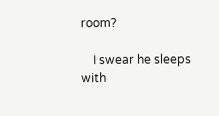room?

    I swear he sleeps with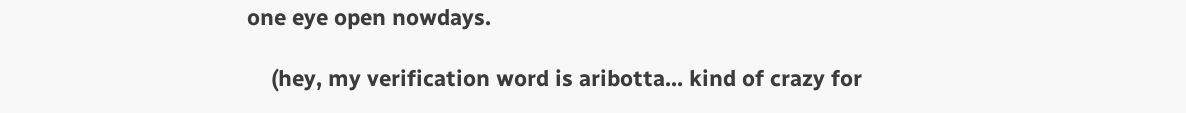one eye open nowdays.

    (hey, my verification word is aribotta... kind of crazy for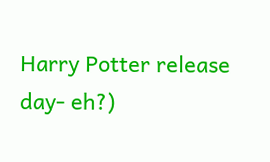Harry Potter release day- eh?)